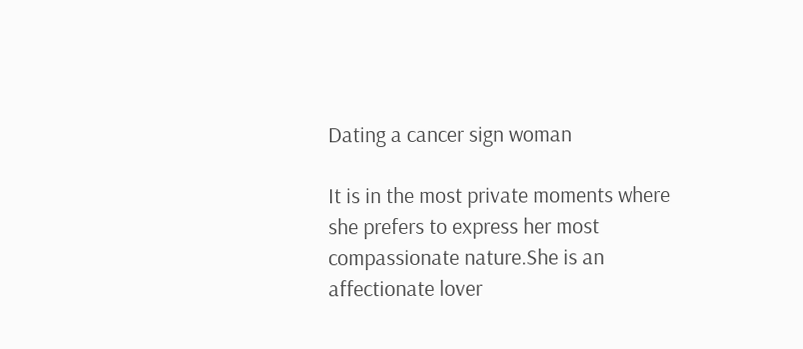Dating a cancer sign woman

It is in the most private moments where she prefers to express her most compassionate nature.She is an affectionate lover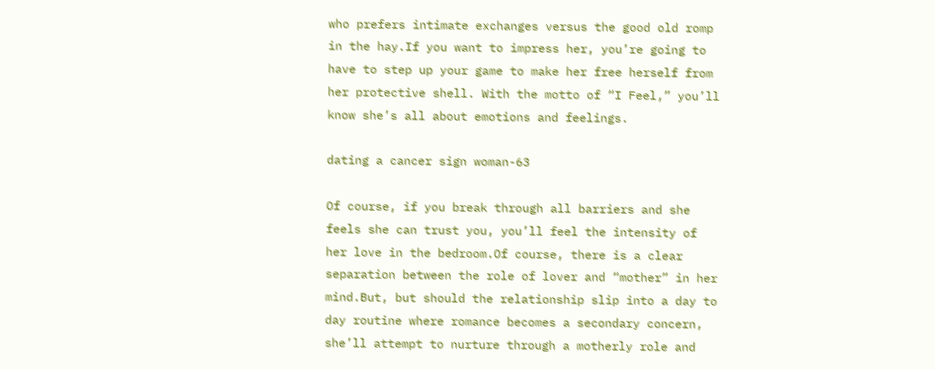who prefers intimate exchanges versus the good old romp in the hay.If you want to impress her, you’re going to have to step up your game to make her free herself from her protective shell. With the motto of “I Feel,” you’ll know she’s all about emotions and feelings.

dating a cancer sign woman-63

Of course, if you break through all barriers and she feels she can trust you, you’ll feel the intensity of her love in the bedroom.Of course, there is a clear separation between the role of lover and “mother” in her mind.But, but should the relationship slip into a day to day routine where romance becomes a secondary concern, she’ll attempt to nurture through a motherly role and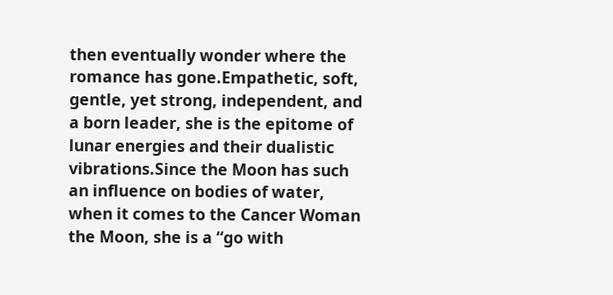then eventually wonder where the romance has gone.Empathetic, soft, gentle, yet strong, independent, and a born leader, she is the epitome of lunar energies and their dualistic vibrations.Since the Moon has such an influence on bodies of water, when it comes to the Cancer Woman the Moon, she is a “go with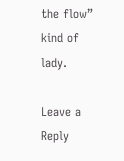the flow” kind of lady.

Leave a Reply